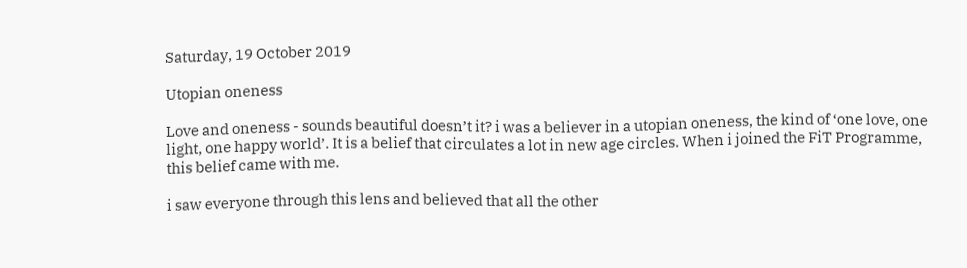Saturday, 19 October 2019

Utopian oneness

Love and oneness - sounds beautiful doesn’t it? i was a believer in a utopian oneness, the kind of ‘one love, one light, one happy world’. It is a belief that circulates a lot in new age circles. When i joined the FiT Programme, this belief came with me.

i saw everyone through this lens and believed that all the other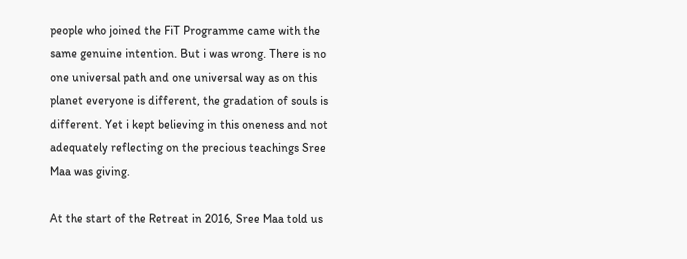people who joined the FiT Programme came with the same genuine intention. But i was wrong. There is no one universal path and one universal way as on this planet everyone is different, the gradation of souls is different. Yet i kept believing in this oneness and not adequately reflecting on the precious teachings Sree Maa was giving.

At the start of the Retreat in 2016, Sree Maa told us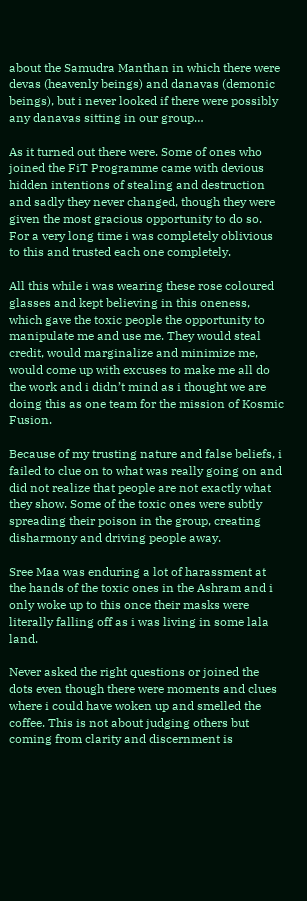about the Samudra Manthan in which there were devas (heavenly beings) and danavas (demonic beings), but i never looked if there were possibly any danavas sitting in our group…

As it turned out there were. Some of ones who joined the FiT Programme came with devious hidden intentions of stealing and destruction and sadly they never changed, though they were given the most gracious opportunity to do so. For a very long time i was completely oblivious to this and trusted each one completely.

All this while i was wearing these rose coloured glasses and kept believing in this oneness, which gave the toxic people the opportunity to manipulate me and use me. They would steal credit, would marginalize and minimize me, would come up with excuses to make me all do the work and i didn’t mind as i thought we are doing this as one team for the mission of Kosmic Fusion.

Because of my trusting nature and false beliefs, i failed to clue on to what was really going on and did not realize that people are not exactly what they show. Some of the toxic ones were subtly spreading their poison in the group, creating disharmony and driving people away.

Sree Maa was enduring a lot of harassment at the hands of the toxic ones in the Ashram and i only woke up to this once their masks were literally falling off as i was living in some lala land.

Never asked the right questions or joined the dots even though there were moments and clues where i could have woken up and smelled the coffee. This is not about judging others but coming from clarity and discernment is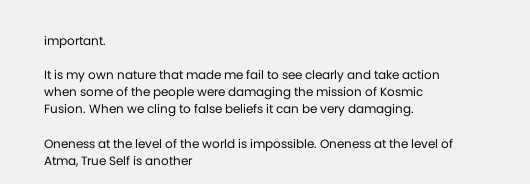important.

It is my own nature that made me fail to see clearly and take action when some of the people were damaging the mission of Kosmic Fusion. When we cling to false beliefs it can be very damaging.

Oneness at the level of the world is impossible. Oneness at the level of Atma, True Self is another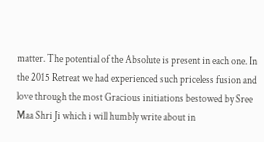matter. The potential of the Absolute is present in each one. In the 2015 Retreat we had experienced such priceless fusion and love through the most Gracious initiations bestowed by Sree Maa Shri Ji which i will humbly write about in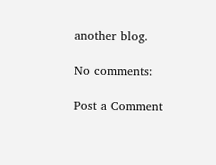another blog.

No comments:

Post a Comment